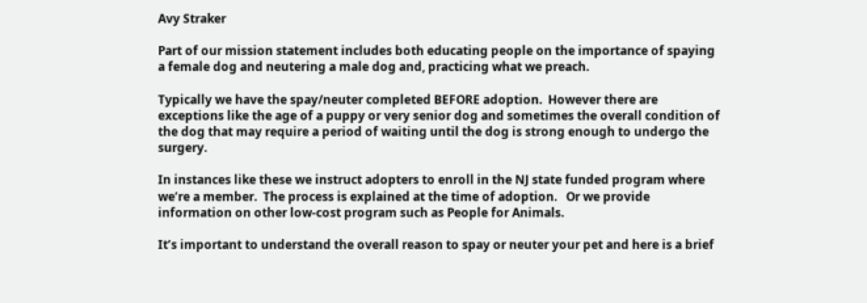Avy Straker

Part of our mission statement includes both educating people on the importance of spaying a female dog and neutering a male dog and, practicing what we preach.

Typically we have the spay/neuter completed BEFORE adoption.  However there are exceptions like the age of a puppy or very senior dog and sometimes the overall condition of the dog that may require a period of waiting until the dog is strong enough to undergo the surgery.

In instances like these we instruct adopters to enroll in the NJ state funded program where we’re a member.  The process is explained at the time of adoption.   Or we provide information on other low-cost program such as People for Animals.

It’s important to understand the overall reason to spay or neuter your pet and here is a brief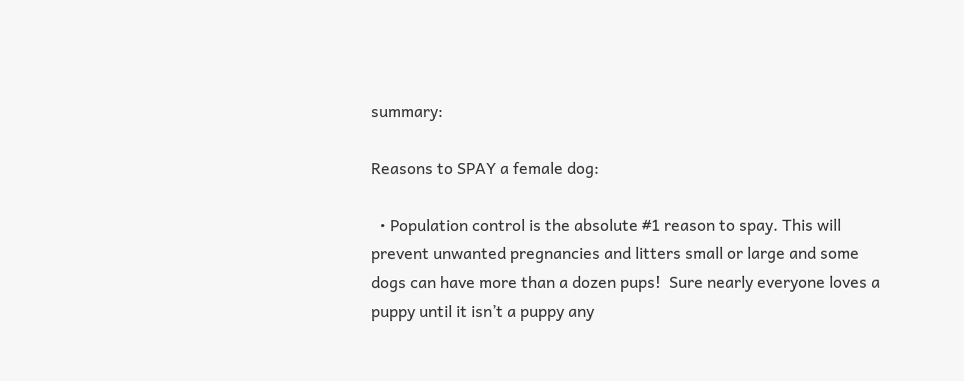summary:

Reasons to SPAY a female dog:

  • Population control is the absolute #1 reason to spay. This will prevent unwanted pregnancies and litters small or large and some dogs can have more than a dozen pups!  Sure nearly everyone loves a puppy until it isn’t a puppy any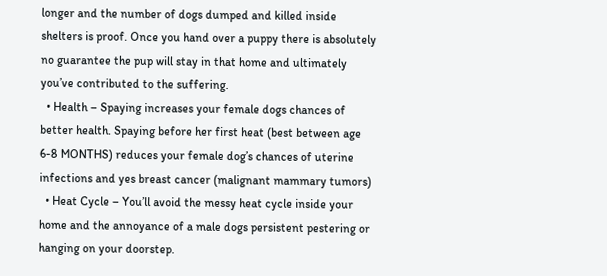longer and the number of dogs dumped and killed inside shelters is proof. Once you hand over a puppy there is absolutely no guarantee the pup will stay in that home and ultimately you’ve contributed to the suffering.
  • Health – Spaying increases your female dogs chances of better health. Spaying before her first heat (best between age 6-8 MONTHS) reduces your female dog’s chances of uterine infections and yes breast cancer (malignant mammary tumors)
  • Heat Cycle – You’ll avoid the messy heat cycle inside your home and the annoyance of a male dogs persistent pestering or hanging on your doorstep.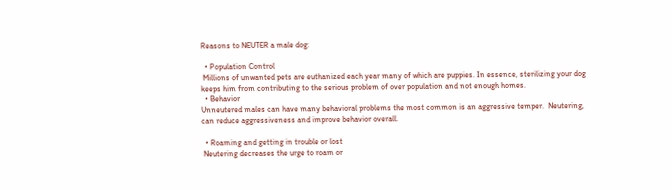Reasons to NEUTER a male dog:

  • Population Control
 Millions of unwanted pets are euthanized each year many of which are puppies. In essence, sterilizing your dog keeps him from contributing to the serious problem of over population and not enough homes.
  • Behavior
Unneutered males can have many behavioral problems the most common is an aggressive temper.  Neutering, can reduce aggressiveness and improve behavior overall.

  • Roaming and getting in trouble or lost
 Neutering decreases the urge to roam or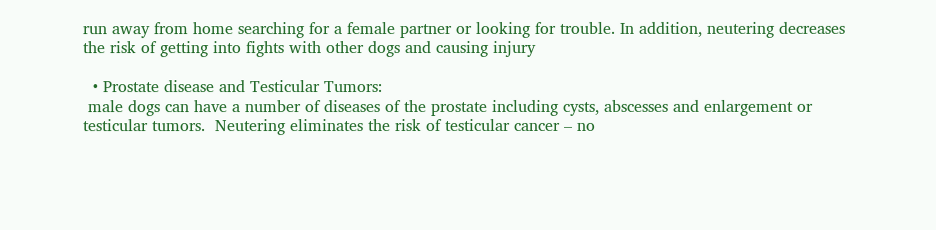run away from home searching for a female partner or looking for trouble. In addition, neutering decreases the risk of getting into fights with other dogs and causing injury

  • Prostate disease and Testicular Tumors:
 male dogs can have a number of diseases of the prostate including cysts, abscesses and enlargement or testicular tumors.  Neutering eliminates the risk of testicular cancer – no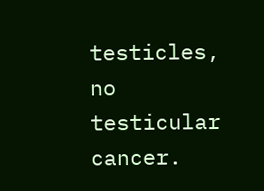testicles, no testicular cancer.